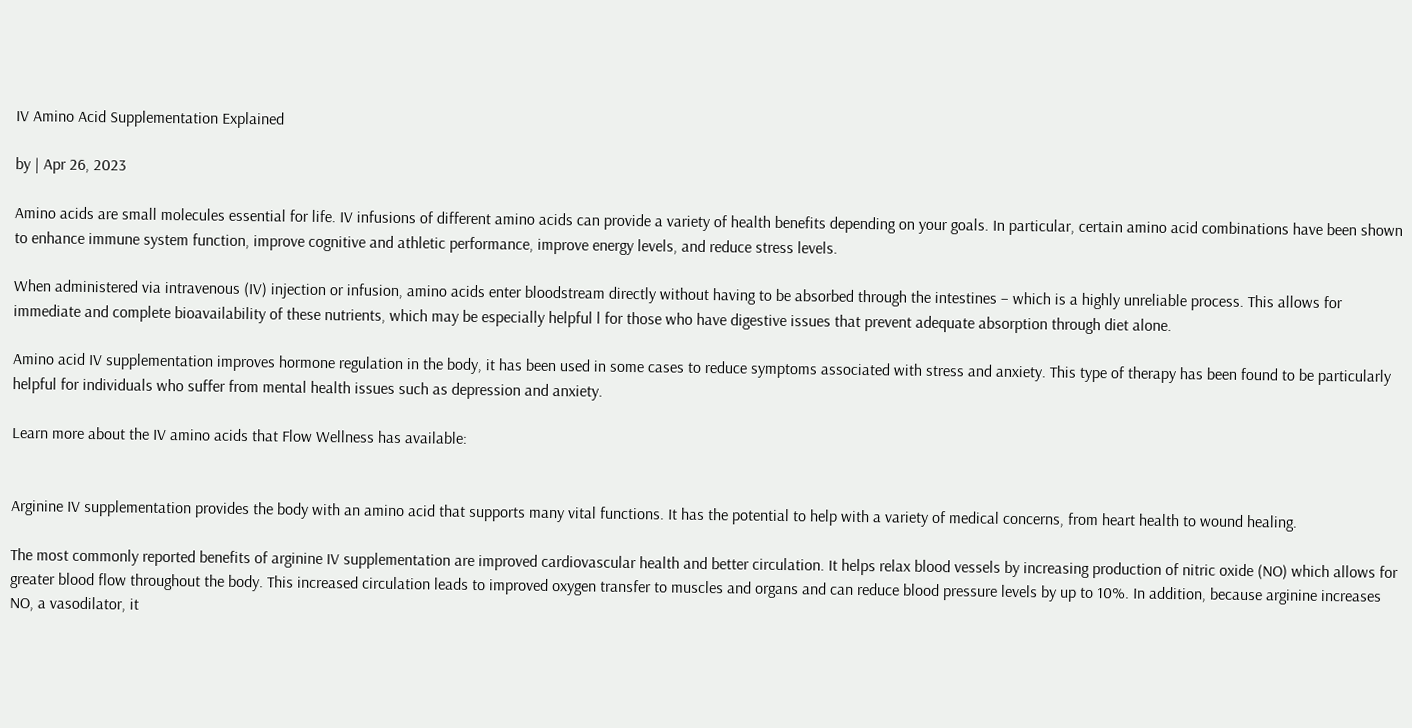IV Amino Acid Supplementation Explained

by | Apr 26, 2023

Amino acids are small molecules essential for life. IV infusions of different amino acids can provide a variety of health benefits depending on your goals. In particular, certain amino acid combinations have been shown to enhance immune system function, improve cognitive and athletic performance, improve energy levels, and reduce stress levels.

When administered via intravenous (IV) injection or infusion, amino acids enter bloodstream directly without having to be absorbed through the intestines – which is a highly unreliable process. This allows for immediate and complete bioavailability of these nutrients, which may be especially helpful l for those who have digestive issues that prevent adequate absorption through diet alone.

Amino acid IV supplementation improves hormone regulation in the body, it has been used in some cases to reduce symptoms associated with stress and anxiety. This type of therapy has been found to be particularly helpful for individuals who suffer from mental health issues such as depression and anxiety.

Learn more about the IV amino acids that Flow Wellness has available:


Arginine IV supplementation provides the body with an amino acid that supports many vital functions. It has the potential to help with a variety of medical concerns, from heart health to wound healing.

The most commonly reported benefits of arginine IV supplementation are improved cardiovascular health and better circulation. It helps relax blood vessels by increasing production of nitric oxide (NO) which allows for greater blood flow throughout the body. This increased circulation leads to improved oxygen transfer to muscles and organs and can reduce blood pressure levels by up to 10%. In addition, because arginine increases NO, a vasodilator, it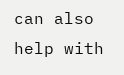can also help with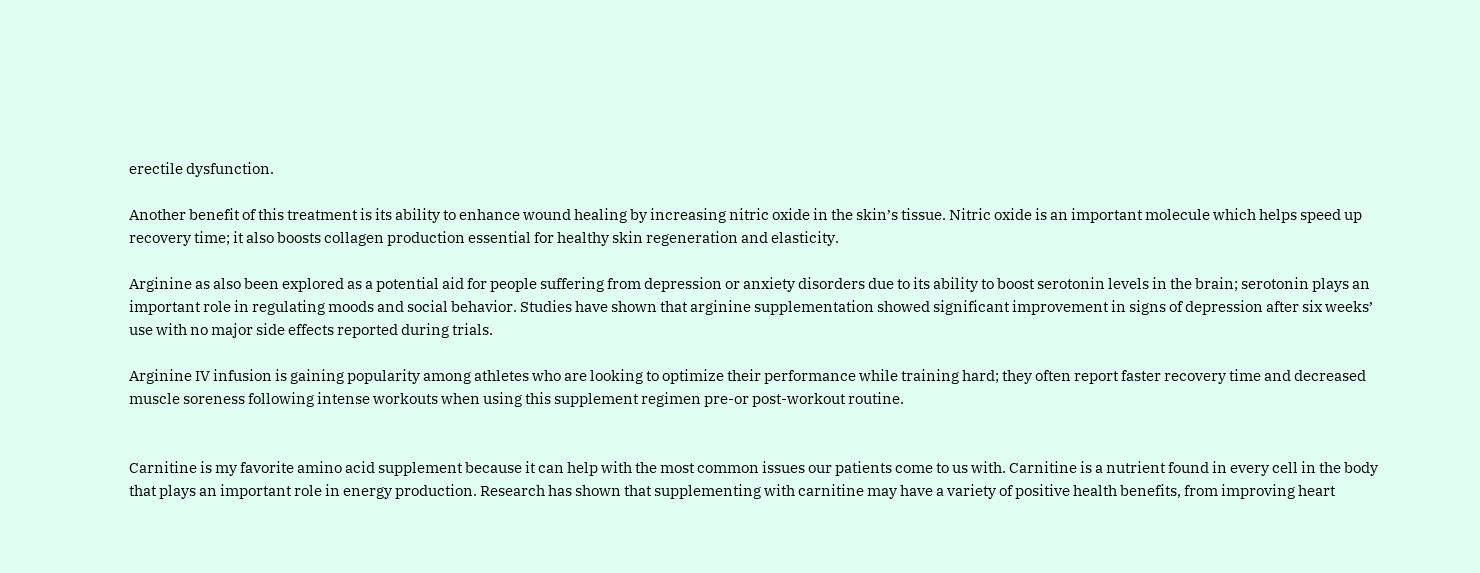erectile dysfunction.

Another benefit of this treatment is its ability to enhance wound healing by increasing nitric oxide in the skin’s tissue. Nitric oxide is an important molecule which helps speed up recovery time; it also boosts collagen production essential for healthy skin regeneration and elasticity.

Arginine as also been explored as a potential aid for people suffering from depression or anxiety disorders due to its ability to boost serotonin levels in the brain; serotonin plays an important role in regulating moods and social behavior. Studies have shown that arginine supplementation showed significant improvement in signs of depression after six weeks’ use with no major side effects reported during trials.

Arginine IV infusion is gaining popularity among athletes who are looking to optimize their performance while training hard; they often report faster recovery time and decreased muscle soreness following intense workouts when using this supplement regimen pre-or post-workout routine.


Carnitine is my favorite amino acid supplement because it can help with the most common issues our patients come to us with. Carnitine is a nutrient found in every cell in the body that plays an important role in energy production. Research has shown that supplementing with carnitine may have a variety of positive health benefits, from improving heart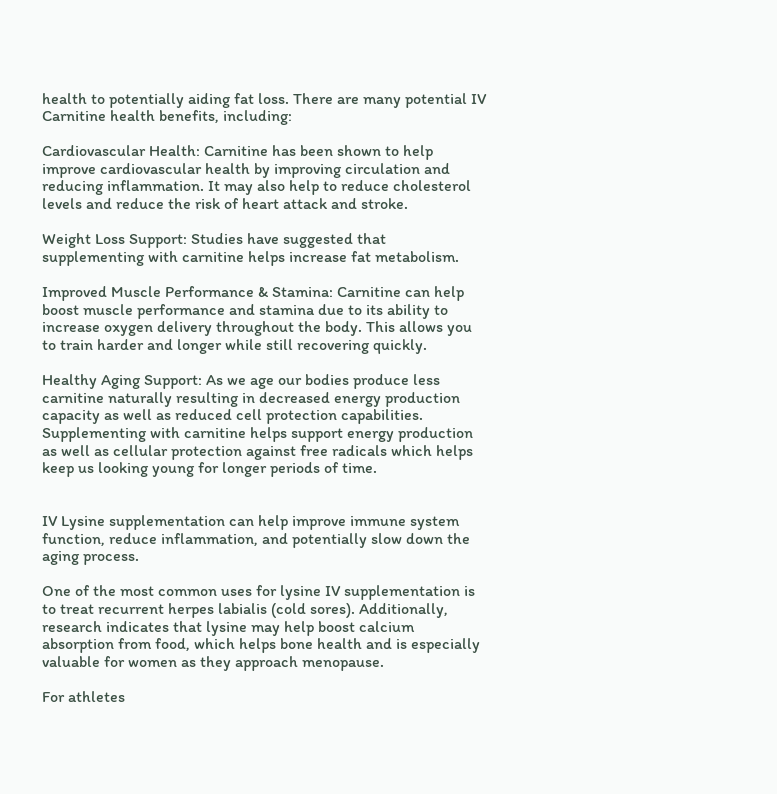health to potentially aiding fat loss. There are many potential IV Carnitine health benefits, including:

Cardiovascular Health: Carnitine has been shown to help improve cardiovascular health by improving circulation and reducing inflammation. It may also help to reduce cholesterol levels and reduce the risk of heart attack and stroke.

Weight Loss Support: Studies have suggested that supplementing with carnitine helps increase fat metabolism.

Improved Muscle Performance & Stamina: Carnitine can help boost muscle performance and stamina due to its ability to increase oxygen delivery throughout the body. This allows you to train harder and longer while still recovering quickly.

Healthy Aging Support: As we age our bodies produce less carnitine naturally resulting in decreased energy production capacity as well as reduced cell protection capabilities. Supplementing with carnitine helps support energy production as well as cellular protection against free radicals which helps keep us looking young for longer periods of time.


IV Lysine supplementation can help improve immune system function, reduce inflammation, and potentially slow down the aging process.

One of the most common uses for lysine IV supplementation is to treat recurrent herpes labialis (cold sores). Additionally, research indicates that lysine may help boost calcium absorption from food, which helps bone health and is especially valuable for women as they approach menopause.

For athletes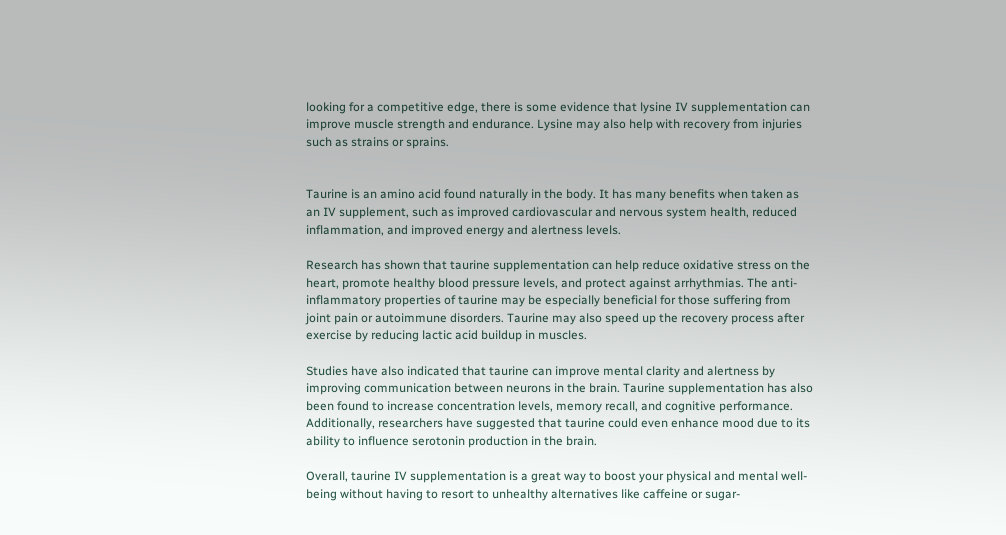looking for a competitive edge, there is some evidence that lysine IV supplementation can improve muscle strength and endurance. Lysine may also help with recovery from injuries such as strains or sprains.


Taurine is an amino acid found naturally in the body. It has many benefits when taken as an IV supplement, such as improved cardiovascular and nervous system health, reduced inflammation, and improved energy and alertness levels.

Research has shown that taurine supplementation can help reduce oxidative stress on the heart, promote healthy blood pressure levels, and protect against arrhythmias. The anti-inflammatory properties of taurine may be especially beneficial for those suffering from joint pain or autoimmune disorders. Taurine may also speed up the recovery process after exercise by reducing lactic acid buildup in muscles.

Studies have also indicated that taurine can improve mental clarity and alertness by improving communication between neurons in the brain. Taurine supplementation has also been found to increase concentration levels, memory recall, and cognitive performance. Additionally, researchers have suggested that taurine could even enhance mood due to its ability to influence serotonin production in the brain.

Overall, taurine IV supplementation is a great way to boost your physical and mental well-being without having to resort to unhealthy alternatives like caffeine or sugar-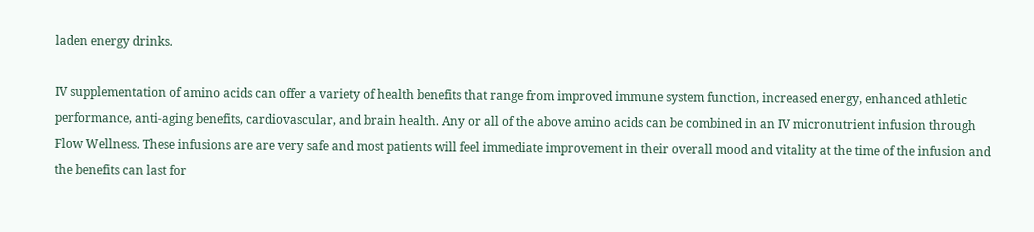laden energy drinks.

IV supplementation of amino acids can offer a variety of health benefits that range from improved immune system function, increased energy, enhanced athletic performance, anti-aging benefits, cardiovascular, and brain health. Any or all of the above amino acids can be combined in an IV micronutrient infusion through Flow Wellness. These infusions are are very safe and most patients will feel immediate improvement in their overall mood and vitality at the time of the infusion and the benefits can last for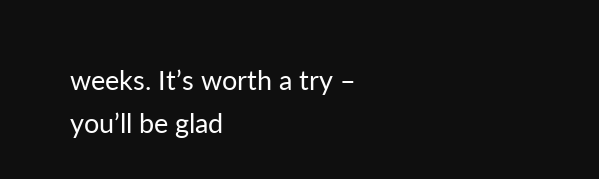weeks. It’s worth a try – you’ll be glad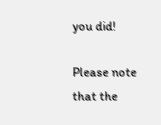you did!

Please note that the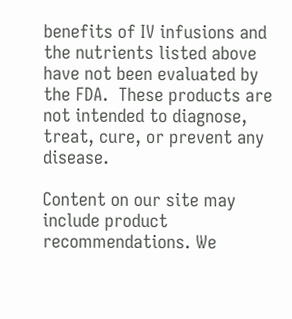benefits of IV infusions and the nutrients listed above have not been evaluated by the FDA.  These products are not intended to diagnose, treat, cure, or prevent any disease.

Content on our site may include product recommendations. We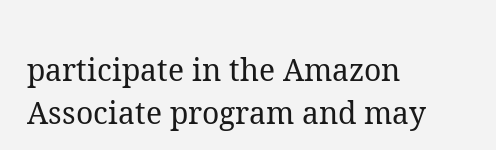participate in the Amazon Associate program and may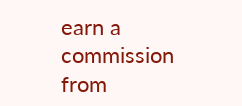earn a commission from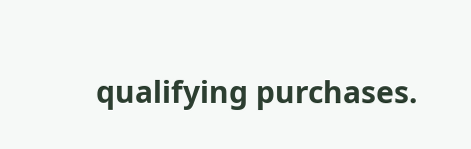qualifying purchases.